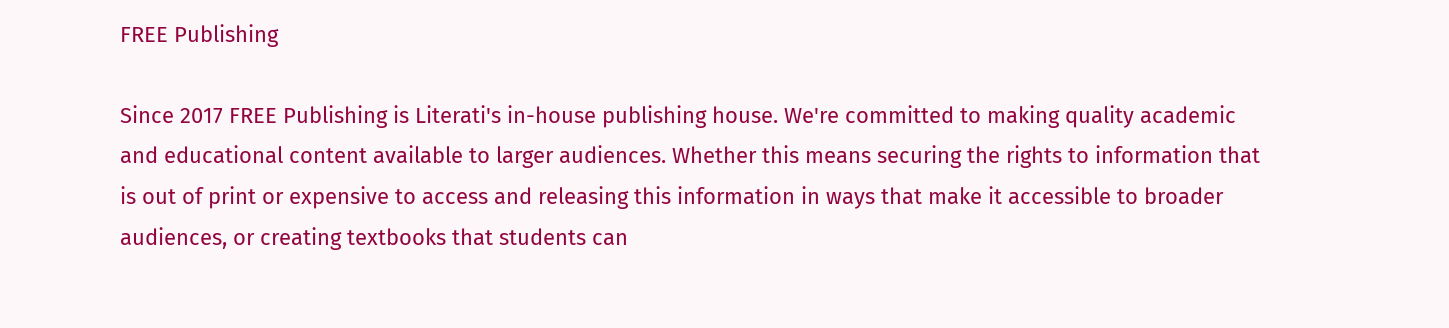FREE Publishing

Since 2017 FREE Publishing is Literati's in-house publishing house. We're committed to making quality academic and educational content available to larger audiences. Whether this means securing the rights to information that is out of print or expensive to access and releasing this information in ways that make it accessible to broader audiences, or creating textbooks that students can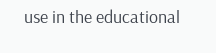use in the educational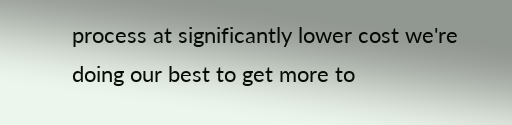process at significantly lower cost we're doing our best to get more to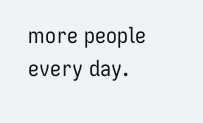more people every day.